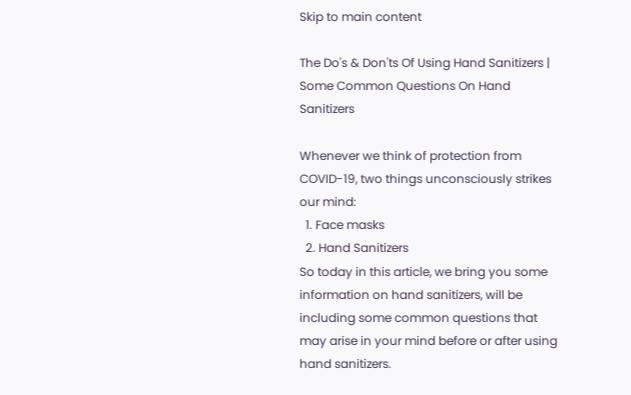Skip to main content

The Do's & Don'ts Of Using Hand Sanitizers | Some Common Questions On Hand Sanitizers

Whenever we think of protection from COVID-19, two things unconsciously strikes our mind:
  1. Face masks
  2. Hand Sanitizers
So today in this article, we bring you some information on hand sanitizers, will be including some common questions that may arise in your mind before or after using hand sanitizers.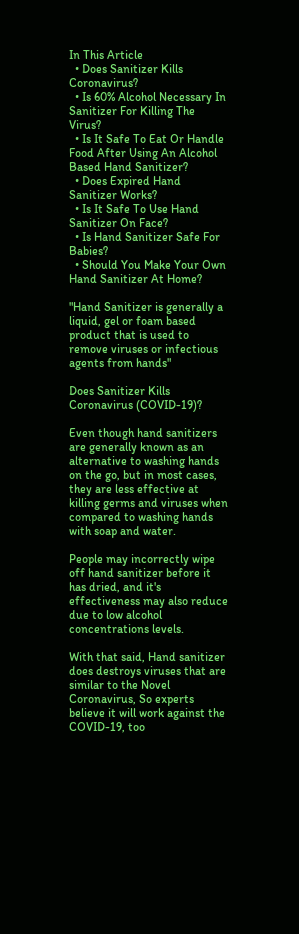In This Article
  • Does Sanitizer Kills Coronavirus?
  • Is 60% Alcohol Necessary In Sanitizer For Killing The Virus?
  • Is It Safe To Eat Or Handle Food After Using An Alcohol Based Hand Sanitizer?
  • Does Expired Hand Sanitizer Works?
  • Is It Safe To Use Hand Sanitizer On Face?
  • Is Hand Sanitizer Safe For Babies?
  • Should You Make Your Own Hand Sanitizer At Home?

"Hand Sanitizer is generally a liquid, gel or foam based product that is used to remove viruses or infectious agents from hands"

Does Sanitizer Kills Coronavirus (COVID-19)?

Even though hand sanitizers are generally known as an alternative to washing hands on the go, but in most cases, they are less effective at killing germs and viruses when compared to washing hands with soap and water.

People may incorrectly wipe off hand sanitizer before it has dried, and it's effectiveness may also reduce due to low alcohol concentrations levels.

With that said, Hand sanitizer does destroys viruses that are similar to the Novel Coronavirus, So experts believe it will work against the COVID-19, too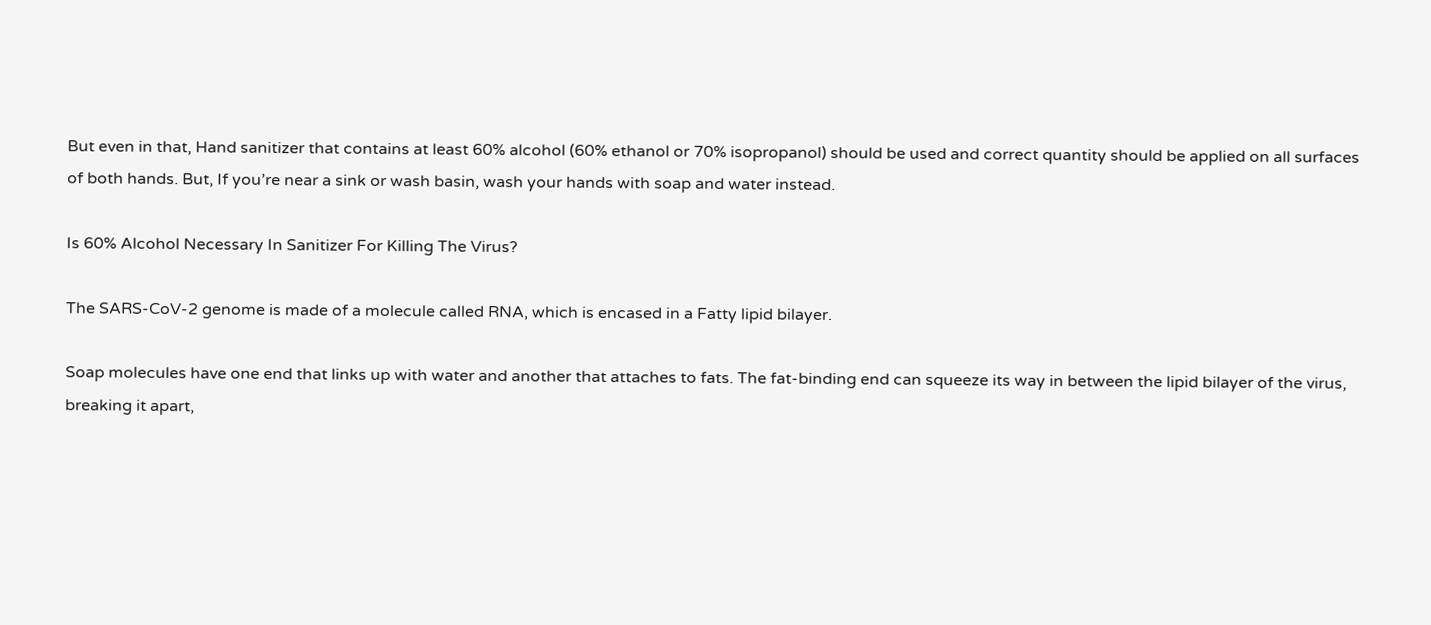But even in that, Hand sanitizer that contains at least 60% alcohol (60% ethanol or 70% isopropanol) should be used and correct quantity should be applied on all surfaces of both hands. But, If you’re near a sink or wash basin, wash your hands with soap and water instead.

Is 60% Alcohol Necessary In Sanitizer For Killing The Virus?

The SARS-CoV-2 genome is made of a molecule called RNA, which is encased in a Fatty lipid bilayer.

Soap molecules have one end that links up with water and another that attaches to fats. The fat-binding end can squeeze its way in between the lipid bilayer of the virus, breaking it apart,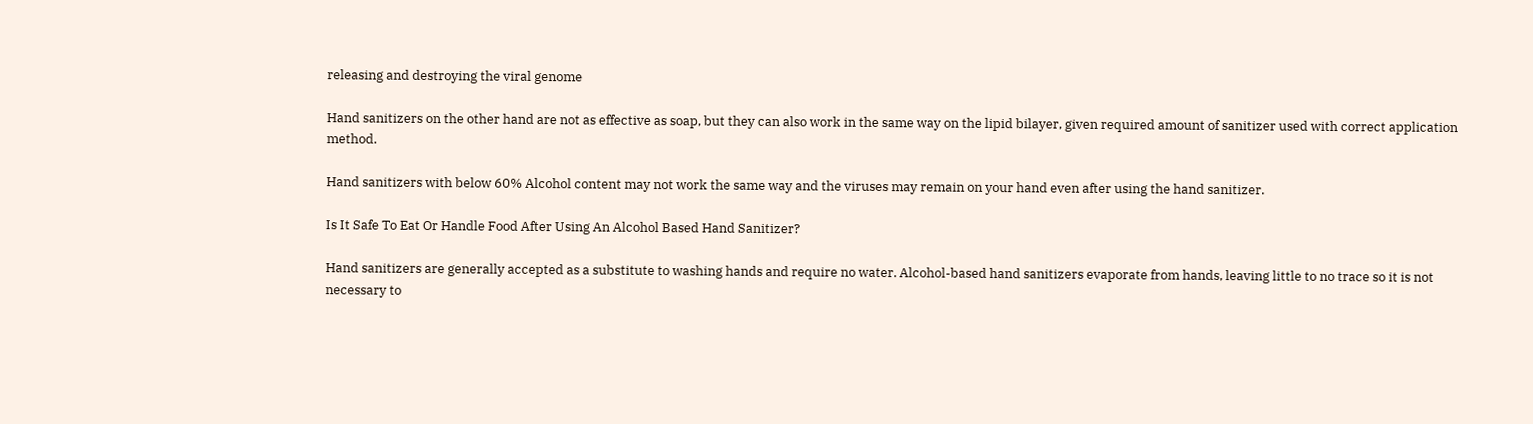releasing and destroying the viral genome

Hand sanitizers on the other hand are not as effective as soap, but they can also work in the same way on the lipid bilayer, given required amount of sanitizer used with correct application method.

Hand sanitizers with below 60% Alcohol content may not work the same way and the viruses may remain on your hand even after using the hand sanitizer.

Is It Safe To Eat Or Handle Food After Using An Alcohol Based Hand Sanitizer?

Hand sanitizers are generally accepted as a substitute to washing hands and require no water. Alcohol-based hand sanitizers evaporate from hands, leaving little to no trace so it is not necessary to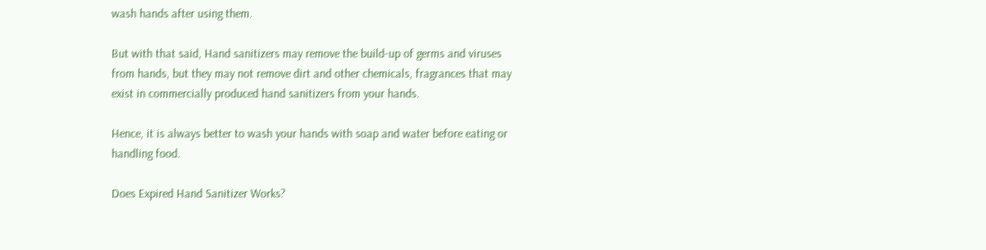wash hands after using them.

But with that said, Hand sanitizers may remove the build-up of germs and viruses from hands, but they may not remove dirt and other chemicals, fragrances that may exist in commercially produced hand sanitizers from your hands.

Hence, it is always better to wash your hands with soap and water before eating or handling food.

Does Expired Hand Sanitizer Works?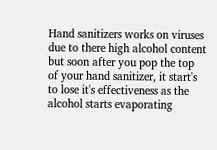Hand sanitizers works on viruses due to there high alcohol content but soon after you pop the top of your hand sanitizer, it start's to lose it's effectiveness as the alcohol starts evaporating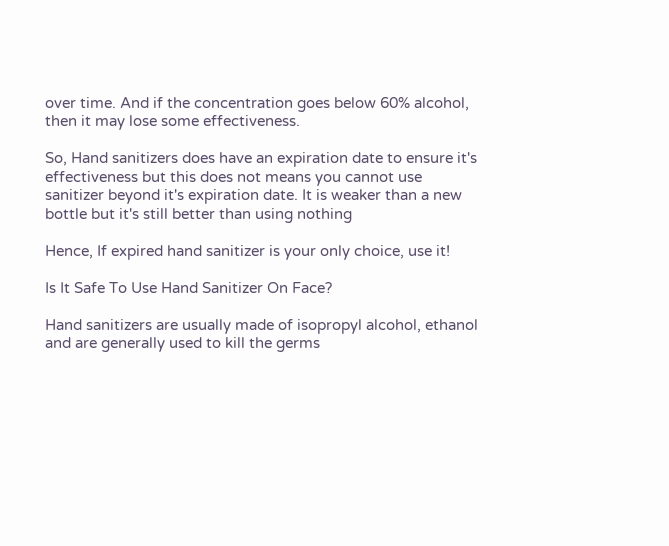over time. And if the concentration goes below 60% alcohol, then it may lose some effectiveness.

So, Hand sanitizers does have an expiration date to ensure it's effectiveness but this does not means you cannot use sanitizer beyond it's expiration date. It is weaker than a new bottle but it's still better than using nothing

Hence, If expired hand sanitizer is your only choice, use it!

Is It Safe To Use Hand Sanitizer On Face?

Hand sanitizers are usually made of isopropyl alcohol, ethanol and are generally used to kill the germs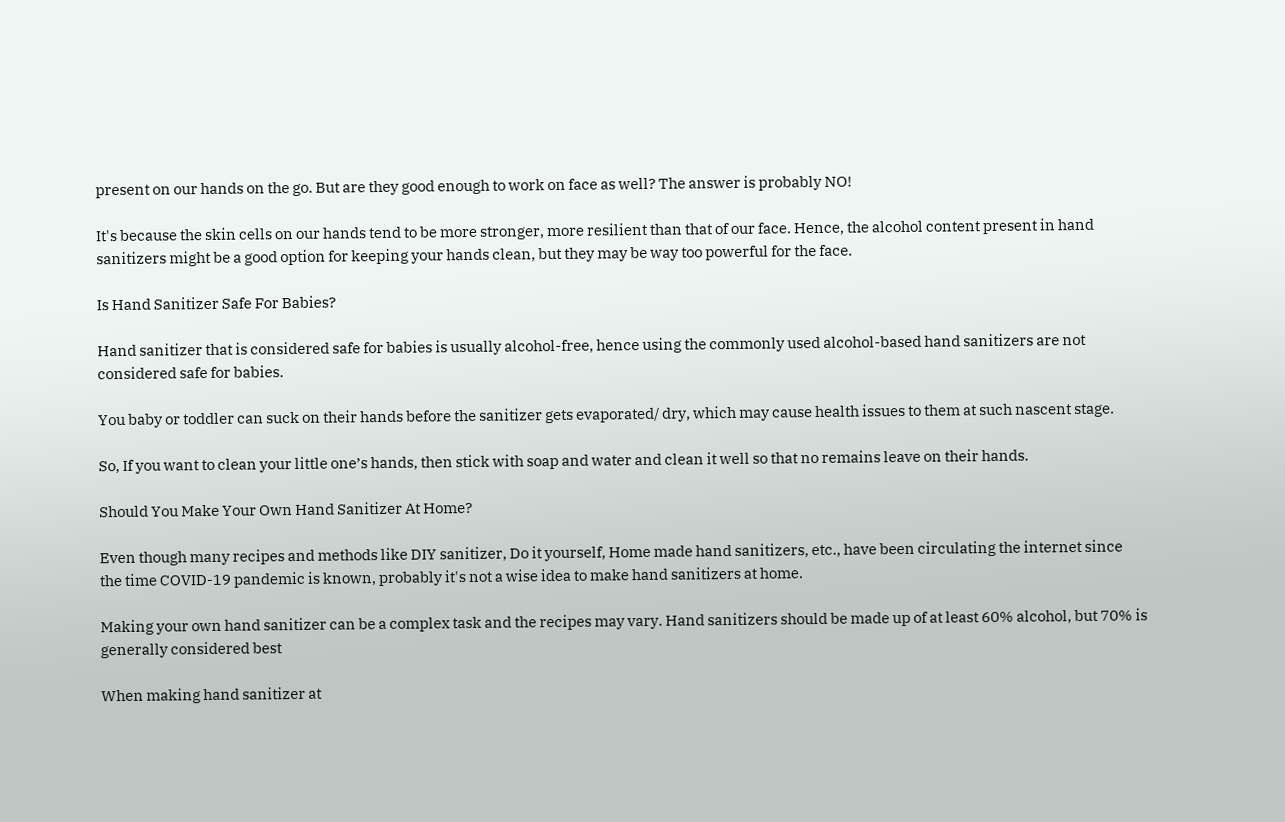present on our hands on the go. But are they good enough to work on face as well? The answer is probably NO!

It's because the skin cells on our hands tend to be more stronger, more resilient than that of our face. Hence, the alcohol content present in hand sanitizers might be a good option for keeping your hands clean, but they may be way too powerful for the face.

Is Hand Sanitizer Safe For Babies?

Hand sanitizer that is considered safe for babies is usually alcohol-free, hence using the commonly used alcohol-based hand sanitizers are not considered safe for babies.

You baby or toddler can suck on their hands before the sanitizer gets evaporated/ dry, which may cause health issues to them at such nascent stage.

So, If you want to clean your little one’s hands, then stick with soap and water and clean it well so that no remains leave on their hands.

Should You Make Your Own Hand Sanitizer At Home?

Even though many recipes and methods like DIY sanitizer, Do it yourself, Home made hand sanitizers, etc., have been circulating the internet since the time COVID-19 pandemic is known, probably it's not a wise idea to make hand sanitizers at home.

Making your own hand sanitizer can be a complex task and the recipes may vary. Hand sanitizers should be made up of at least 60% alcohol, but 70% is generally considered best

When making hand sanitizer at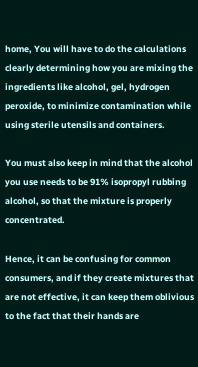home, You will have to do the calculations clearly determining how you are mixing the ingredients like alcohol, gel, hydrogen peroxide, to minimize contamination while using sterile utensils and containers.

You must also keep in mind that the alcohol you use needs to be 91% isopropyl rubbing alcohol, so that the mixture is properly concentrated.

Hence, it can be confusing for common consumers, and if they create mixtures that are not effective, it can keep them oblivious to the fact that their hands are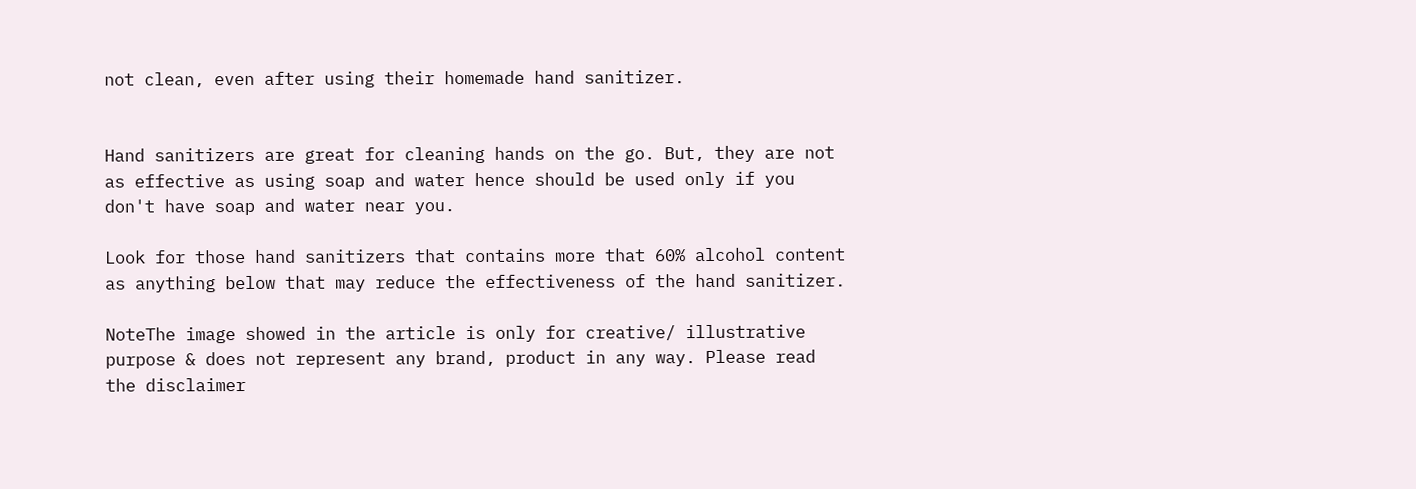not clean, even after using their homemade hand sanitizer.


Hand sanitizers are great for cleaning hands on the go. But, they are not as effective as using soap and water hence should be used only if you don't have soap and water near you.

Look for those hand sanitizers that contains more that 60% alcohol content as anything below that may reduce the effectiveness of the hand sanitizer.

NoteThe image showed in the article is only for creative/ illustrative purpose & does not represent any brand, product in any way. Please read the disclaimer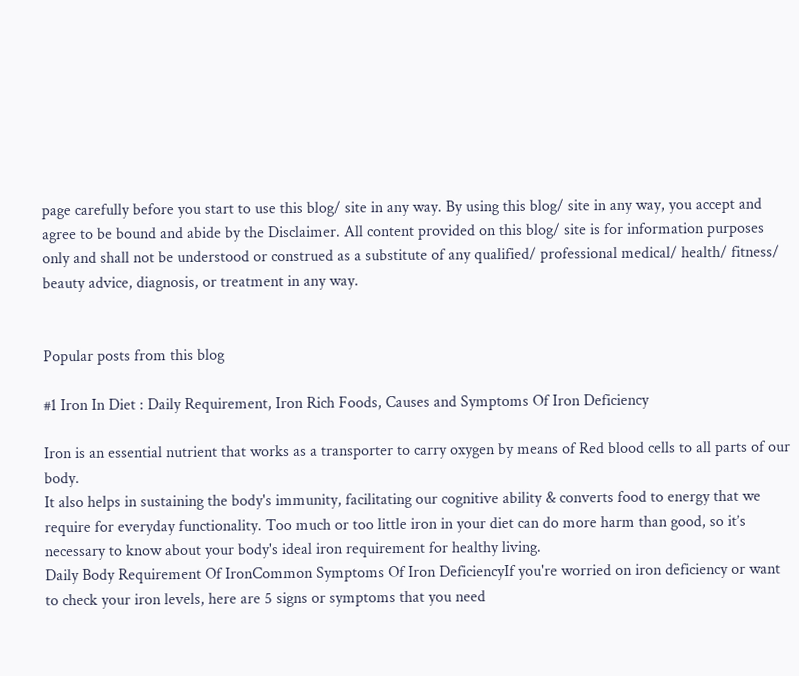page carefully before you start to use this blog/ site in any way. By using this blog/ site in any way, you accept and agree to be bound and abide by the Disclaimer. All content provided on this blog/ site is for information purposes only and shall not be understood or construed as a substitute of any qualified/ professional medical/ health/ fitness/ beauty advice, diagnosis, or treatment in any way.


Popular posts from this blog

#1 Iron In Diet : Daily Requirement, Iron Rich Foods, Causes and Symptoms Of Iron Deficiency

Iron is an essential nutrient that works as a transporter to carry oxygen by means of Red blood cells to all parts of our body.
It also helps in sustaining the body's immunity, facilitating our cognitive ability & converts food to energy that we require for everyday functionality. Too much or too little iron in your diet can do more harm than good, so it’s necessary to know about your body's ideal iron requirement for healthy living.
Daily Body Requirement Of IronCommon Symptoms Of Iron DeficiencyIf you're worried on iron deficiency or want to check your iron levels, here are 5 signs or symptoms that you need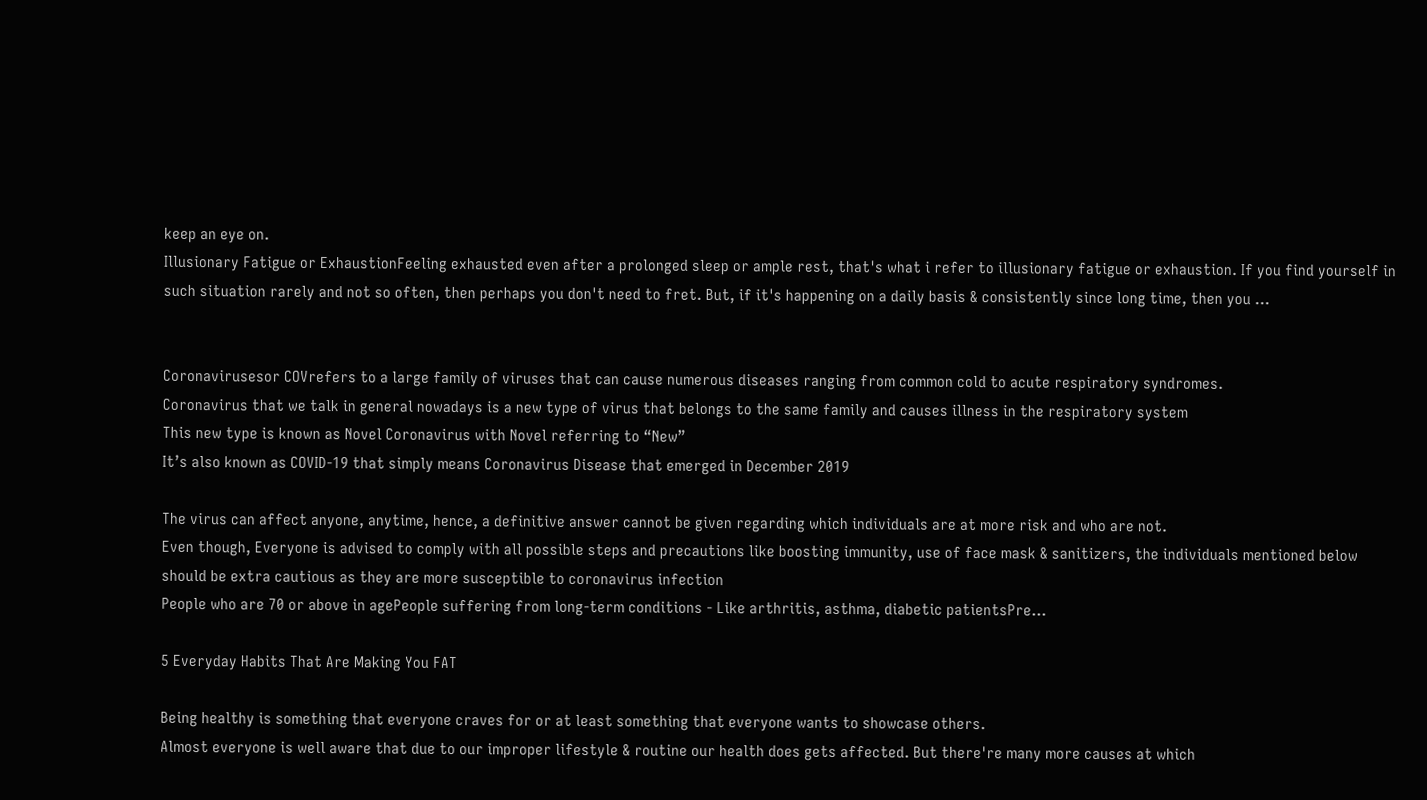keep an eye on.
Illusionary Fatigue or ExhaustionFeeling exhausted even after a prolonged sleep or ample rest, that's what i refer to illusionary fatigue or exhaustion. If you find yourself in such situation rarely and not so often, then perhaps you don't need to fret. But, if it's happening on a daily basis & consistently since long time, then you …


Coronavirusesor COVrefers to a large family of viruses that can cause numerous diseases ranging from common cold to acute respiratory syndromes.
Coronavirus that we talk in general nowadays is a new type of virus that belongs to the same family and causes illness in the respiratory system
This new type is known as Novel Coronavirus with Novel referring to “New”
It’s also known as COVID-19 that simply means Coronavirus Disease that emerged in December 2019

The virus can affect anyone, anytime, hence, a definitive answer cannot be given regarding which individuals are at more risk and who are not.
Even though, Everyone is advised to comply with all possible steps and precautions like boosting immunity, use of face mask & sanitizers, the individuals mentioned below should be extra cautious as they are more susceptible to coronavirus infection
People who are 70 or above in agePeople suffering from long-term conditions - Like arthritis, asthma, diabetic patientsPre…

5 Everyday Habits That Are Making You FAT

Being healthy is something that everyone craves for or at least something that everyone wants to showcase others.
Almost everyone is well aware that due to our improper lifestyle & routine our health does gets affected. But there're many more causes at which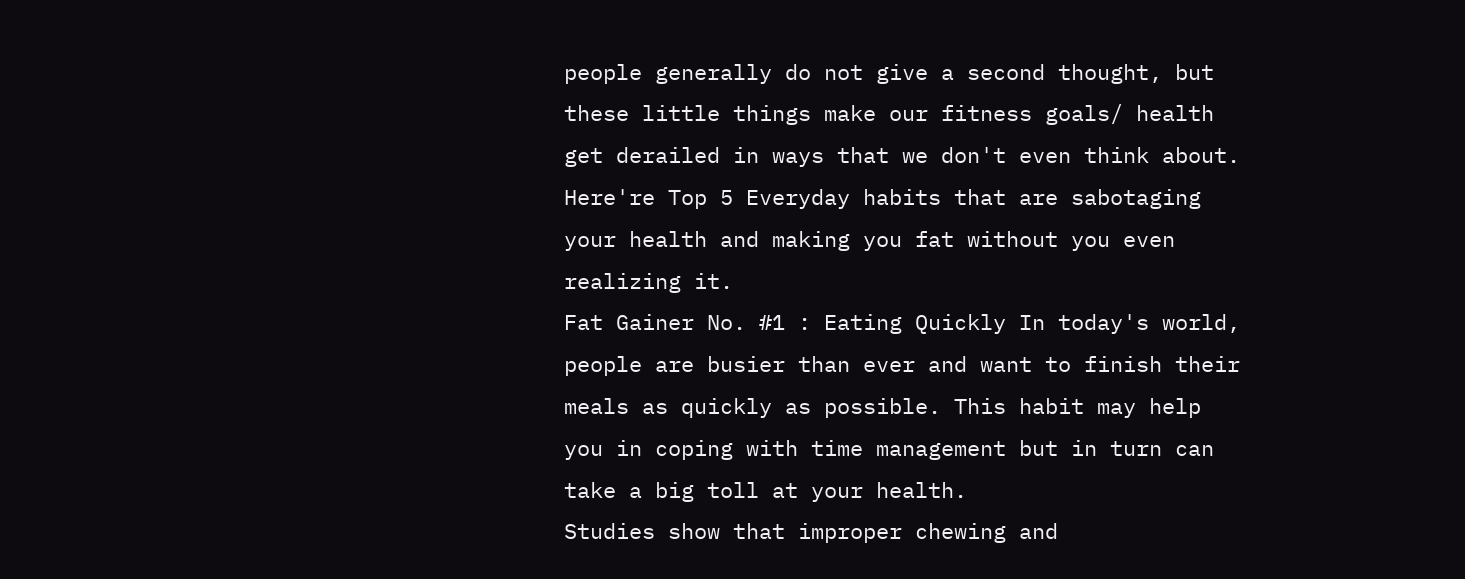people generally do not give a second thought, but these little things make our fitness goals/ health get derailed in ways that we don't even think about.
Here're Top 5 Everyday habits that are sabotaging your health and making you fat without you even realizing it.
Fat Gainer No. #1 : Eating Quickly In today's world, people are busier than ever and want to finish their meals as quickly as possible. This habit may help you in coping with time management but in turn can take a big toll at your health.
Studies show that improper chewing and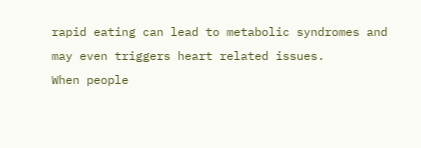rapid eating can lead to metabolic syndromes and may even triggers heart related issues.
When people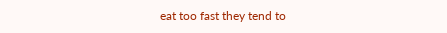eat too fast they tend to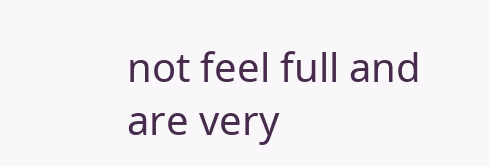not feel full and are very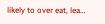likely to over eat, lea…